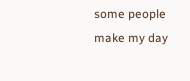some people make my day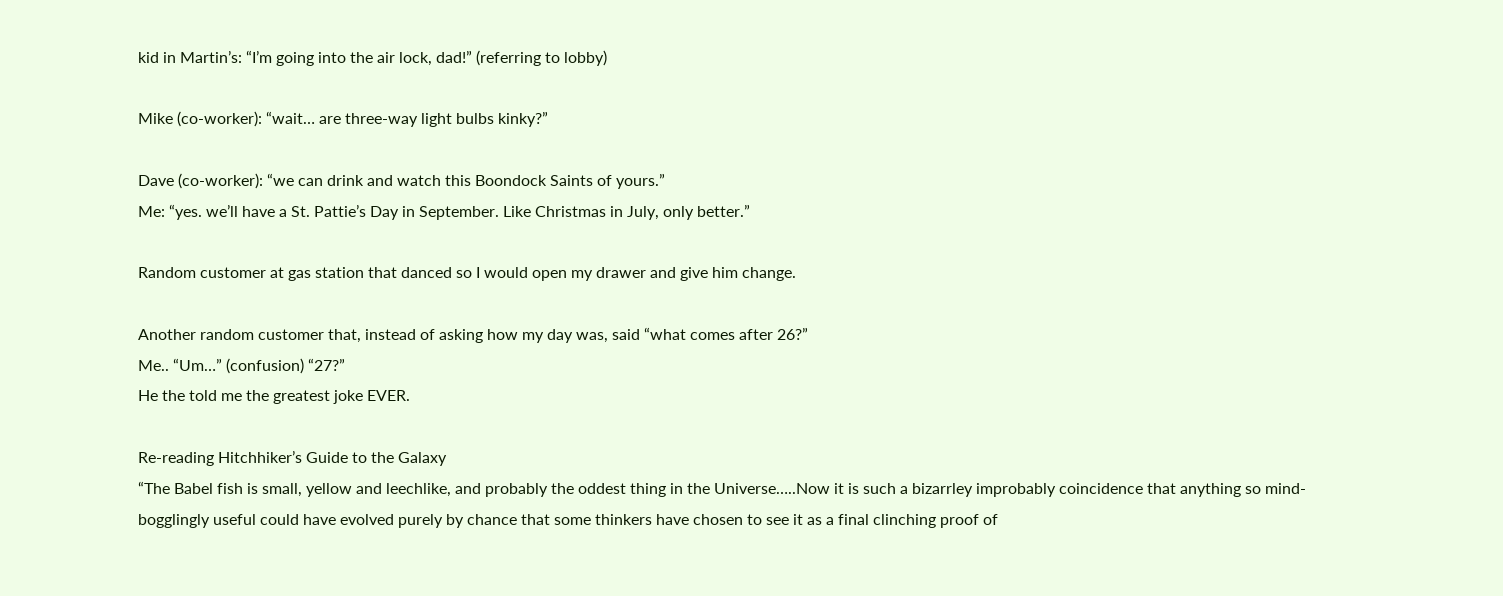kid in Martin’s: “I’m going into the air lock, dad!” (referring to lobby)

Mike (co-worker): “wait… are three-way light bulbs kinky?”

Dave (co-worker): “we can drink and watch this Boondock Saints of yours.”
Me: “yes. we’ll have a St. Pattie’s Day in September. Like Christmas in July, only better.”

Random customer at gas station that danced so I would open my drawer and give him change.

Another random customer that, instead of asking how my day was, said “what comes after 26?”
Me.. “Um…” (confusion) “27?”
He the told me the greatest joke EVER.

Re-reading Hitchhiker’s Guide to the Galaxy
“The Babel fish is small, yellow and leechlike, and probably the oddest thing in the Universe…..Now it is such a bizarrley improbably coincidence that anything so mind-bogglingly useful could have evolved purely by chance that some thinkers have chosen to see it as a final clinching proof of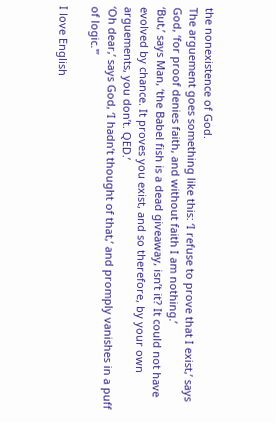the nonexistence of God.
The arguement goes something like this: ‘I refuse to prove that I exist,’ says God, ‘for proof denies faith, and without faith I am nothing.’
‘But,’ says Man, ‘the Babel fish is a dead giveaway, isn’t it? It could not have evolved by chance. It proves you exist, and so therefore, by your own arguements, you don’t. QED.’
‘Oh dear,’ says God, ‘I hadn’t thought of that,’ and promply vanishes in a puff of logic.'”

I love English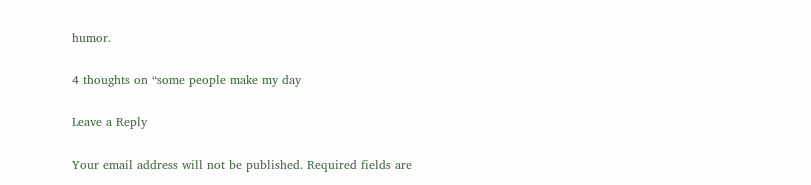humor.

4 thoughts on “some people make my day

Leave a Reply

Your email address will not be published. Required fields are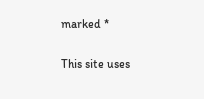marked *

This site uses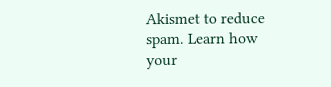Akismet to reduce spam. Learn how your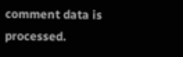comment data is processed.